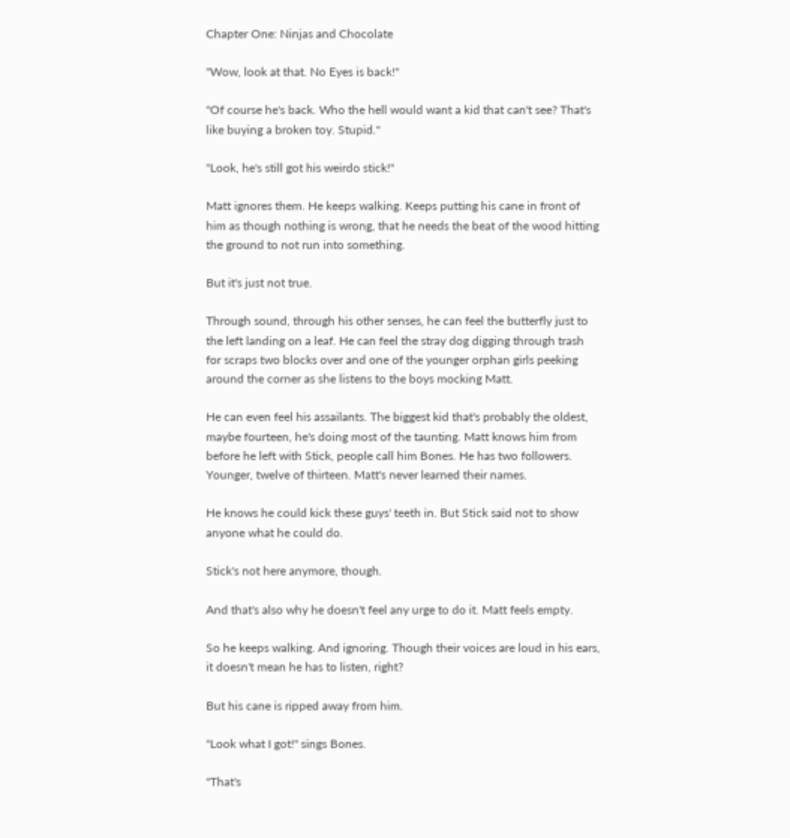Chapter One: Ninjas and Chocolate

"Wow, look at that. No Eyes is back!"

"Of course he's back. Who the hell would want a kid that can't see? That's like buying a broken toy. Stupid."

"Look, he's still got his weirdo stick!"

Matt ignores them. He keeps walking. Keeps putting his cane in front of him as though nothing is wrong, that he needs the beat of the wood hitting the ground to not run into something.

But it's just not true.

Through sound, through his other senses, he can feel the butterfly just to the left landing on a leaf. He can feel the stray dog digging through trash for scraps two blocks over and one of the younger orphan girls peeking around the corner as she listens to the boys mocking Matt.

He can even feel his assailants. The biggest kid that's probably the oldest, maybe fourteen, he's doing most of the taunting. Matt knows him from before he left with Stick, people call him Bones. He has two followers. Younger, twelve of thirteen. Matt's never learned their names.

He knows he could kick these guys' teeth in. But Stick said not to show anyone what he could do.

Stick's not here anymore, though.

And that's also why he doesn't feel any urge to do it. Matt feels empty.

So he keeps walking. And ignoring. Though their voices are loud in his ears, it doesn't mean he has to listen, right?

But his cane is ripped away from him.

"Look what I got!" sings Bones.

"That's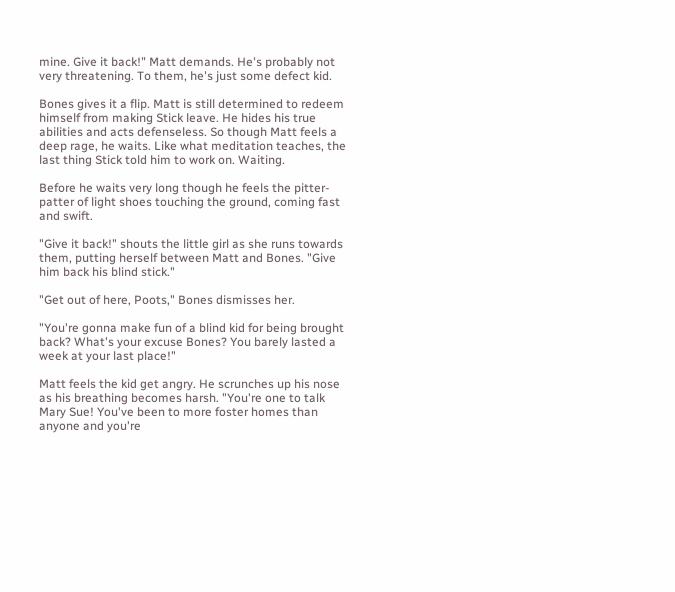mine. Give it back!" Matt demands. He's probably not very threatening. To them, he's just some defect kid.

Bones gives it a flip. Matt is still determined to redeem himself from making Stick leave. He hides his true abilities and acts defenseless. So though Matt feels a deep rage, he waits. Like what meditation teaches, the last thing Stick told him to work on. Waiting.

Before he waits very long though he feels the pitter-patter of light shoes touching the ground, coming fast and swift.

"Give it back!" shouts the little girl as she runs towards them, putting herself between Matt and Bones. "Give him back his blind stick."

"Get out of here, Poots," Bones dismisses her.

"You're gonna make fun of a blind kid for being brought back? What's your excuse Bones? You barely lasted a week at your last place!"

Matt feels the kid get angry. He scrunches up his nose as his breathing becomes harsh. "You're one to talk Mary Sue! You've been to more foster homes than anyone and you're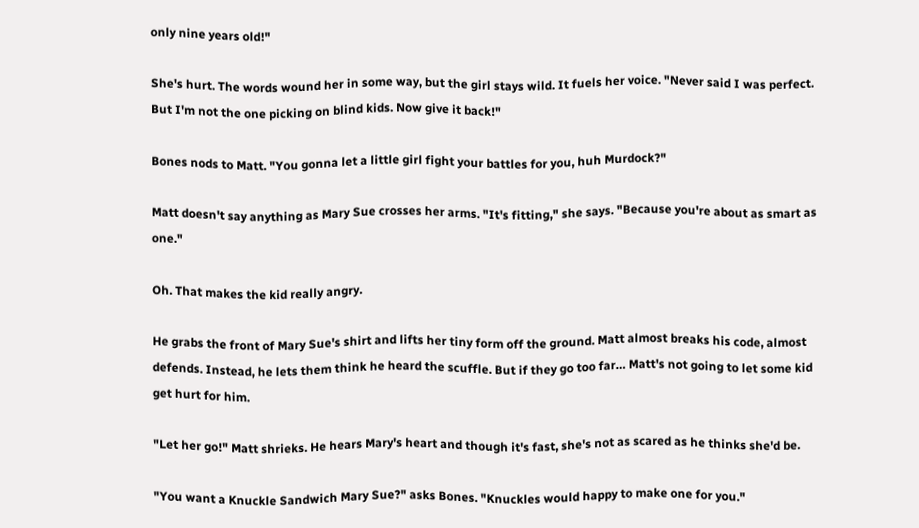only nine years old!"

She's hurt. The words wound her in some way, but the girl stays wild. It fuels her voice. "Never said I was perfect. But I'm not the one picking on blind kids. Now give it back!"

Bones nods to Matt. "You gonna let a little girl fight your battles for you, huh Murdock?"

Matt doesn't say anything as Mary Sue crosses her arms. "It's fitting," she says. "Because you're about as smart as one."

Oh. That makes the kid really angry.

He grabs the front of Mary Sue's shirt and lifts her tiny form off the ground. Matt almost breaks his code, almost defends. Instead, he lets them think he heard the scuffle. But if they go too far… Matt's not going to let some kid get hurt for him.

"Let her go!" Matt shrieks. He hears Mary's heart and though it's fast, she's not as scared as he thinks she'd be.

"You want a Knuckle Sandwich Mary Sue?" asks Bones. "Knuckles would happy to make one for you."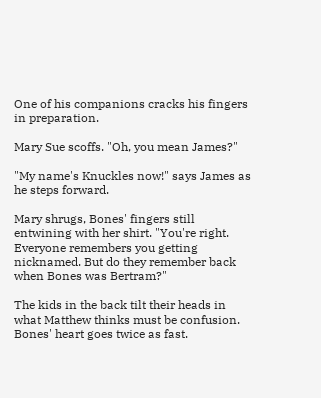One of his companions cracks his fingers in preparation.

Mary Sue scoffs. "Oh, you mean James?"

"My name's Knuckles now!" says James as he steps forward.

Mary shrugs, Bones' fingers still entwining with her shirt. "You're right. Everyone remembers you getting nicknamed. But do they remember back when Bones was Bertram?"

The kids in the back tilt their heads in what Matthew thinks must be confusion. Bones' heart goes twice as fast.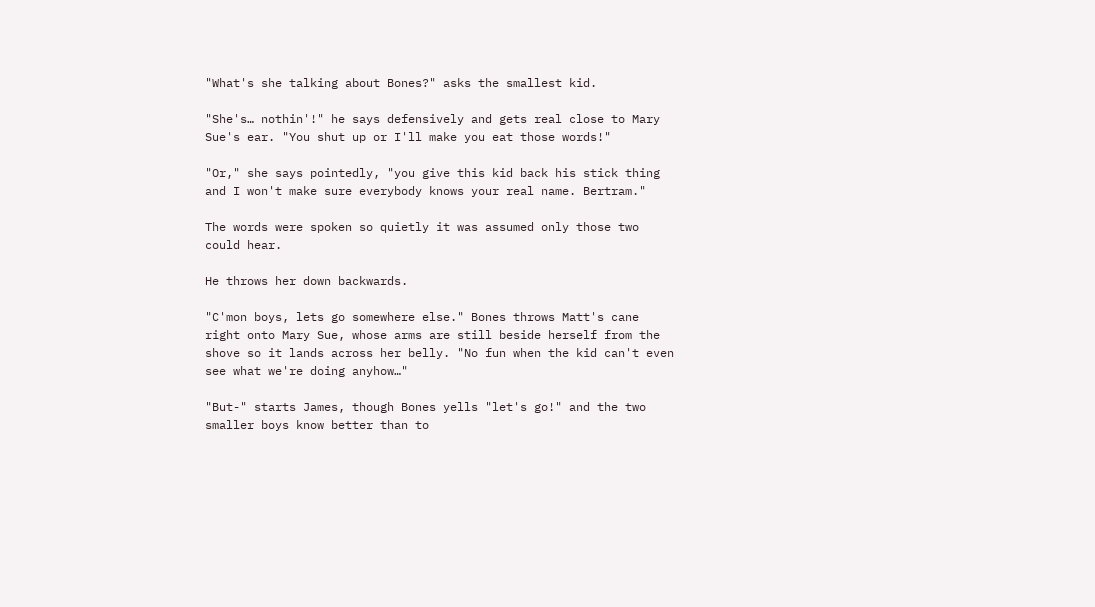"What's she talking about Bones?" asks the smallest kid.

"She's… nothin'!" he says defensively and gets real close to Mary Sue's ear. "You shut up or I'll make you eat those words!"

"Or," she says pointedly, "you give this kid back his stick thing and I won't make sure everybody knows your real name. Bertram."

The words were spoken so quietly it was assumed only those two could hear.

He throws her down backwards.

"C'mon boys, lets go somewhere else." Bones throws Matt's cane right onto Mary Sue, whose arms are still beside herself from the shove so it lands across her belly. "No fun when the kid can't even see what we're doing anyhow…"

"But-" starts James, though Bones yells "let's go!" and the two smaller boys know better than to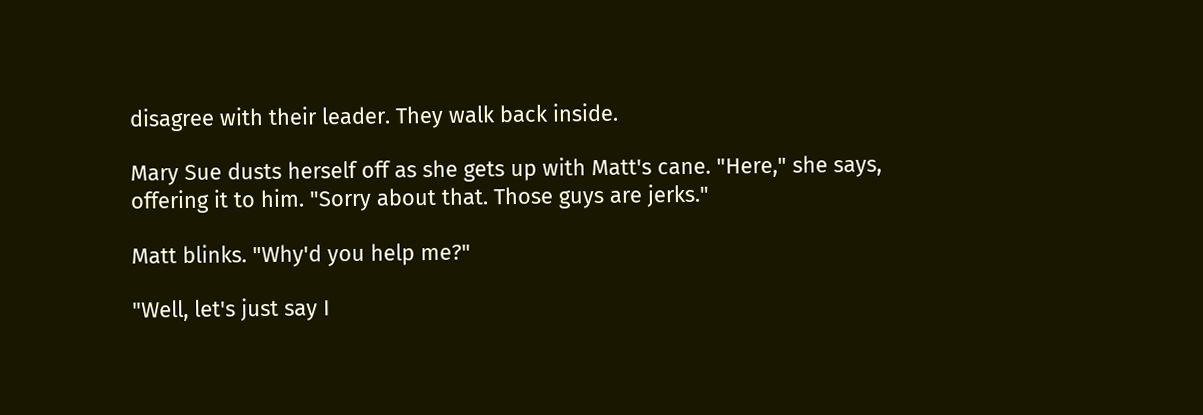disagree with their leader. They walk back inside.

Mary Sue dusts herself off as she gets up with Matt's cane. "Here," she says, offering it to him. "Sorry about that. Those guys are jerks."

Matt blinks. "Why'd you help me?"

"Well, let's just say I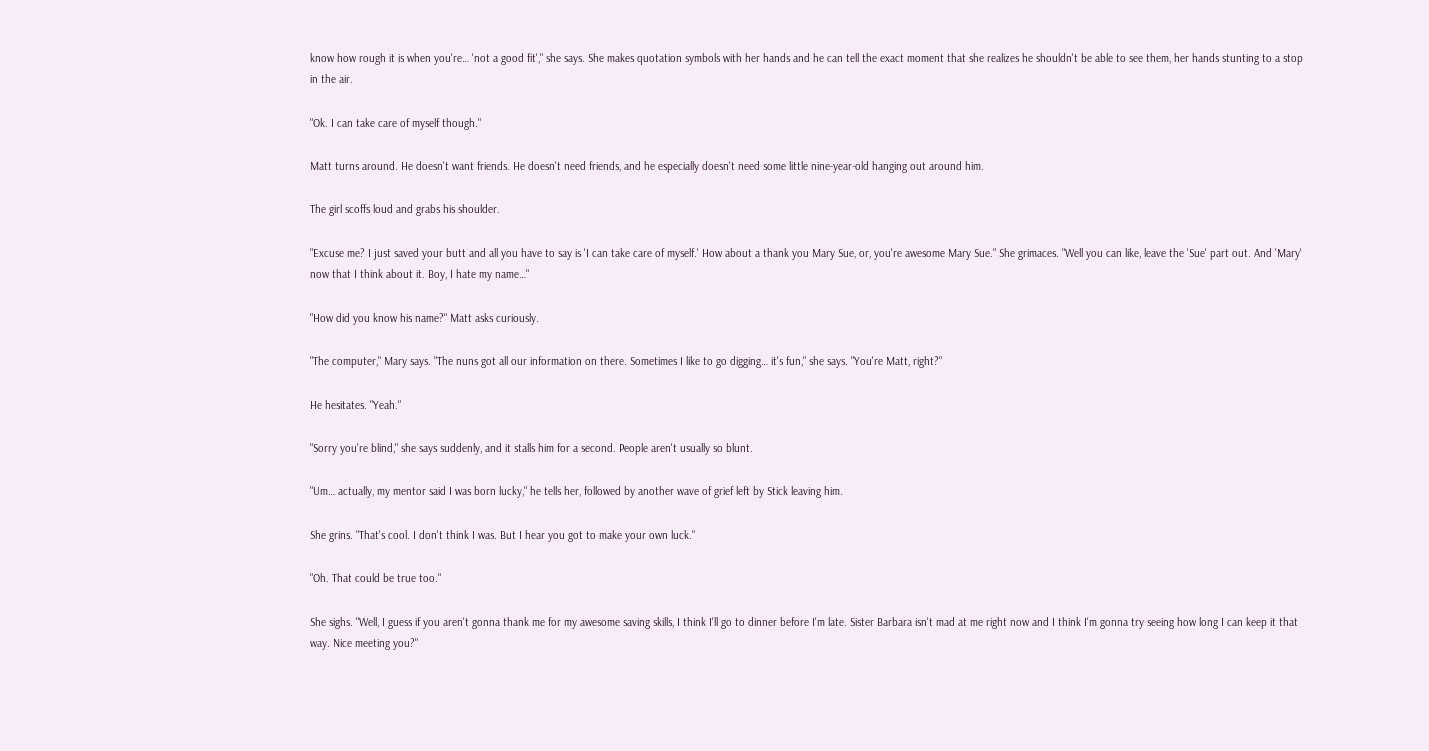know how rough it is when you're… 'not a good fit'," she says. She makes quotation symbols with her hands and he can tell the exact moment that she realizes he shouldn't be able to see them, her hands stunting to a stop in the air.

"Ok. I can take care of myself though."

Matt turns around. He doesn't want friends. He doesn't need friends, and he especially doesn't need some little nine-year-old hanging out around him.

The girl scoffs loud and grabs his shoulder.

"Excuse me? I just saved your butt and all you have to say is 'I can take care of myself.' How about a thank you Mary Sue, or, you're awesome Mary Sue." She grimaces. "Well you can like, leave the 'Sue' part out. And 'Mary' now that I think about it. Boy, I hate my name…"

"How did you know his name?" Matt asks curiously.

"The computer," Mary says. "The nuns got all our information on there. Sometimes I like to go digging… it's fun," she says. "You're Matt, right?"

He hesitates. "Yeah."

"Sorry you're blind," she says suddenly, and it stalls him for a second. People aren't usually so blunt.

"Um… actually, my mentor said I was born lucky," he tells her, followed by another wave of grief left by Stick leaving him.

She grins. "That's cool. I don't think I was. But I hear you got to make your own luck."

"Oh. That could be true too."

She sighs. "Well, I guess if you aren't gonna thank me for my awesome saving skills, I think I'll go to dinner before I'm late. Sister Barbara isn't mad at me right now and I think I'm gonna try seeing how long I can keep it that way. Nice meeting you?"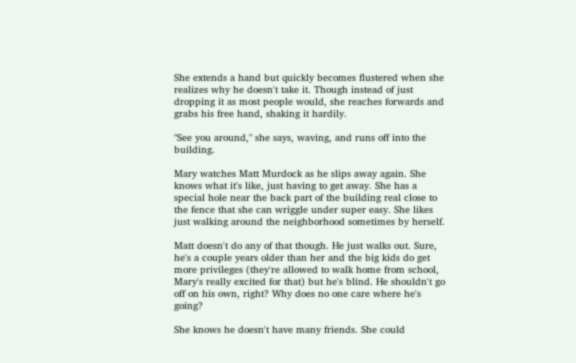She extends a hand but quickly becomes flustered when she realizes why he doesn't take it. Though instead of just dropping it as most people would, she reaches forwards and grabs his free hand, shaking it hardily.

"See you around," she says, waving, and runs off into the building.

Mary watches Matt Murdock as he slips away again. She knows what it's like, just having to get away. She has a special hole near the back part of the building real close to the fence that she can wriggle under super easy. She likes just walking around the neighborhood sometimes by herself.

Matt doesn't do any of that though. He just walks out. Sure, he's a couple years older than her and the big kids do get more privileges (they're allowed to walk home from school, Mary's really excited for that) but he's blind. He shouldn't go off on his own, right? Why does no one care where he's going?

She knows he doesn't have many friends. She could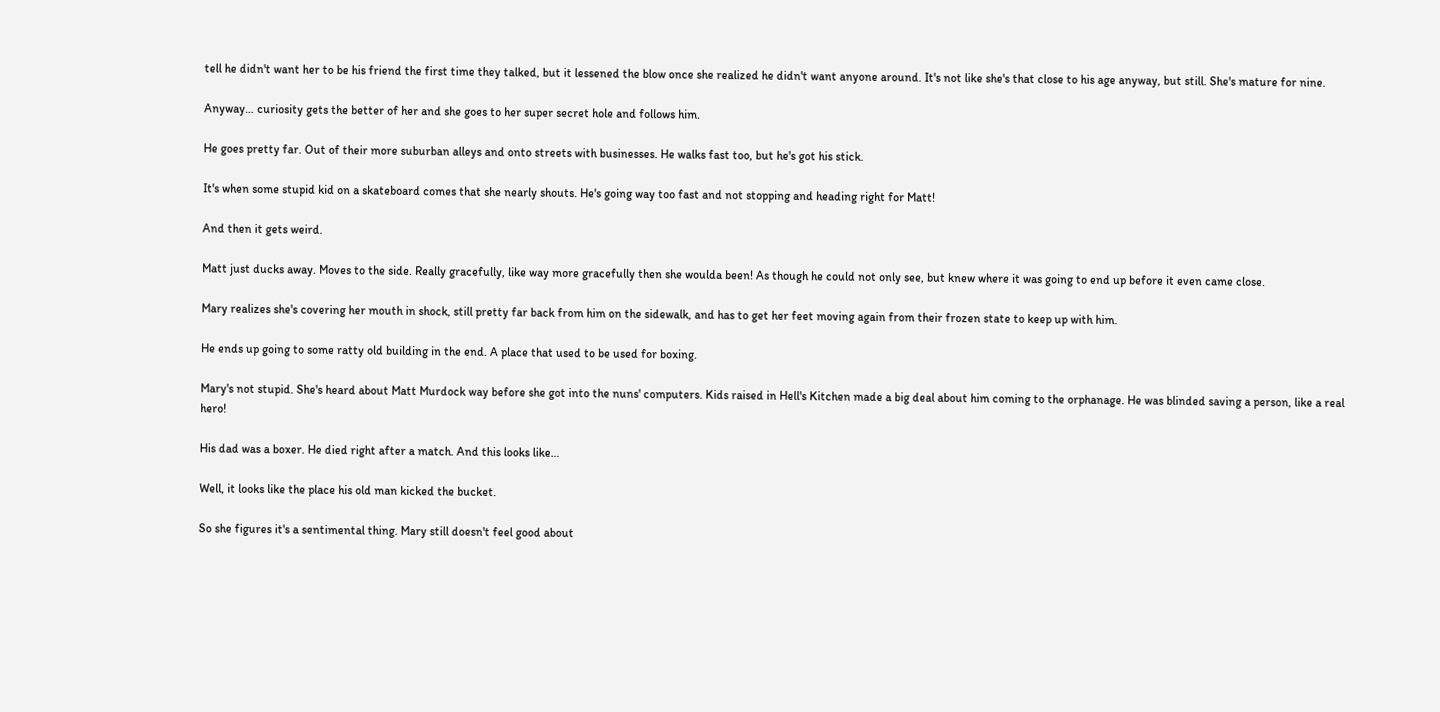tell he didn't want her to be his friend the first time they talked, but it lessened the blow once she realized he didn't want anyone around. It's not like she's that close to his age anyway, but still. She's mature for nine.

Anyway… curiosity gets the better of her and she goes to her super secret hole and follows him.

He goes pretty far. Out of their more suburban alleys and onto streets with businesses. He walks fast too, but he's got his stick.

It's when some stupid kid on a skateboard comes that she nearly shouts. He's going way too fast and not stopping and heading right for Matt!

And then it gets weird.

Matt just ducks away. Moves to the side. Really gracefully, like way more gracefully then she woulda been! As though he could not only see, but knew where it was going to end up before it even came close.

Mary realizes she's covering her mouth in shock, still pretty far back from him on the sidewalk, and has to get her feet moving again from their frozen state to keep up with him.

He ends up going to some ratty old building in the end. A place that used to be used for boxing.

Mary's not stupid. She's heard about Matt Murdock way before she got into the nuns' computers. Kids raised in Hell's Kitchen made a big deal about him coming to the orphanage. He was blinded saving a person, like a real hero!

His dad was a boxer. He died right after a match. And this looks like…

Well, it looks like the place his old man kicked the bucket.

So she figures it's a sentimental thing. Mary still doesn't feel good about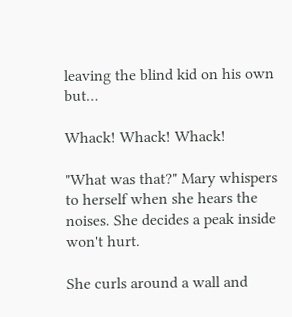leaving the blind kid on his own but…

Whack! Whack! Whack!

"What was that?" Mary whispers to herself when she hears the noises. She decides a peak inside won't hurt.

She curls around a wall and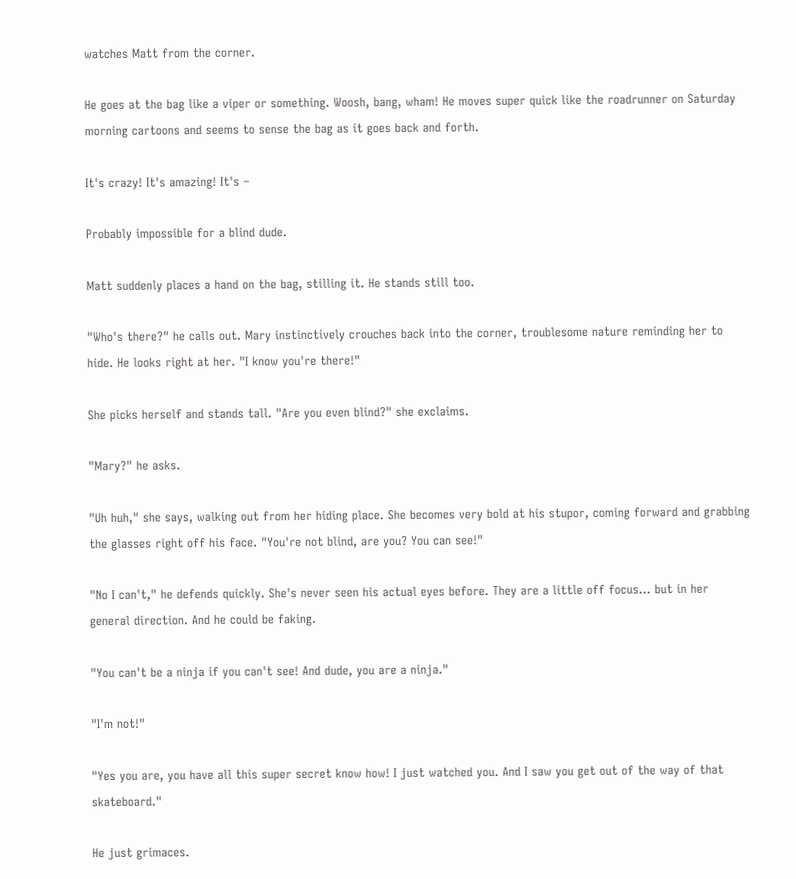watches Matt from the corner.

He goes at the bag like a viper or something. Woosh, bang, wham! He moves super quick like the roadrunner on Saturday morning cartoons and seems to sense the bag as it goes back and forth.

It's crazy! It's amazing! It's –

Probably impossible for a blind dude.

Matt suddenly places a hand on the bag, stilling it. He stands still too.

"Who's there?" he calls out. Mary instinctively crouches back into the corner, troublesome nature reminding her to hide. He looks right at her. "I know you're there!"

She picks herself and stands tall. "Are you even blind?" she exclaims.

"Mary?" he asks.

"Uh huh," she says, walking out from her hiding place. She becomes very bold at his stupor, coming forward and grabbing the glasses right off his face. "You're not blind, are you? You can see!"

"No I can't," he defends quickly. She's never seen his actual eyes before. They are a little off focus… but in her general direction. And he could be faking.

"You can't be a ninja if you can't see! And dude, you are a ninja."

"I'm not!"

"Yes you are, you have all this super secret know how! I just watched you. And I saw you get out of the way of that skateboard."

He just grimaces.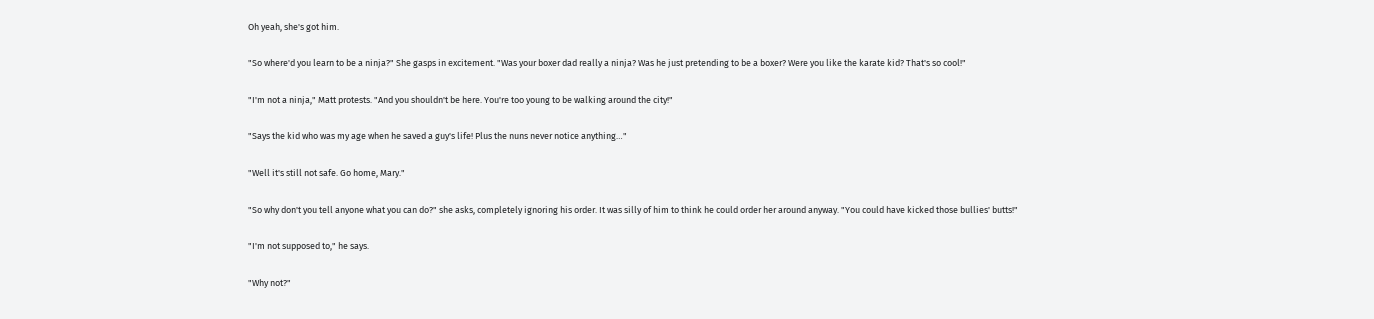Oh yeah, she's got him.

"So where'd you learn to be a ninja?" She gasps in excitement. "Was your boxer dad really a ninja? Was he just pretending to be a boxer? Were you like the karate kid? That's so cool!"

"I'm not a ninja," Matt protests. "And you shouldn't be here. You're too young to be walking around the city!"

"Says the kid who was my age when he saved a guy's life! Plus the nuns never notice anything…"

"Well it's still not safe. Go home, Mary."

"So why don't you tell anyone what you can do?" she asks, completely ignoring his order. It was silly of him to think he could order her around anyway. "You could have kicked those bullies' butts!"

"I'm not supposed to," he says.

"Why not?"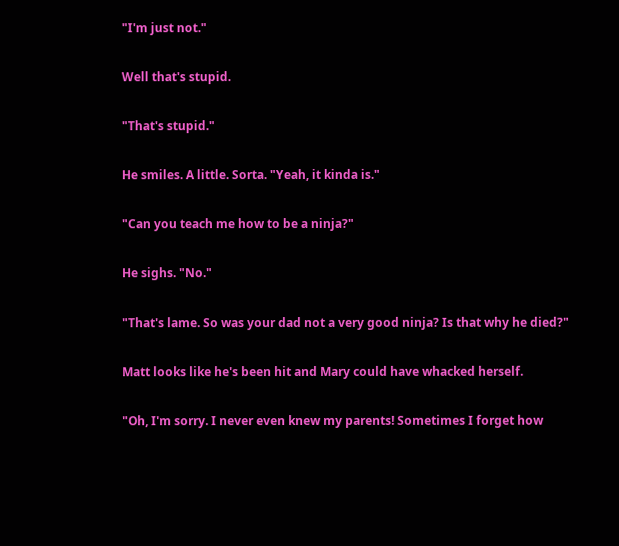"I'm just not."

Well that's stupid.

"That's stupid."

He smiles. A little. Sorta. "Yeah, it kinda is."

"Can you teach me how to be a ninja?"

He sighs. "No."

"That's lame. So was your dad not a very good ninja? Is that why he died?"

Matt looks like he's been hit and Mary could have whacked herself.

"Oh, I'm sorry. I never even knew my parents! Sometimes I forget how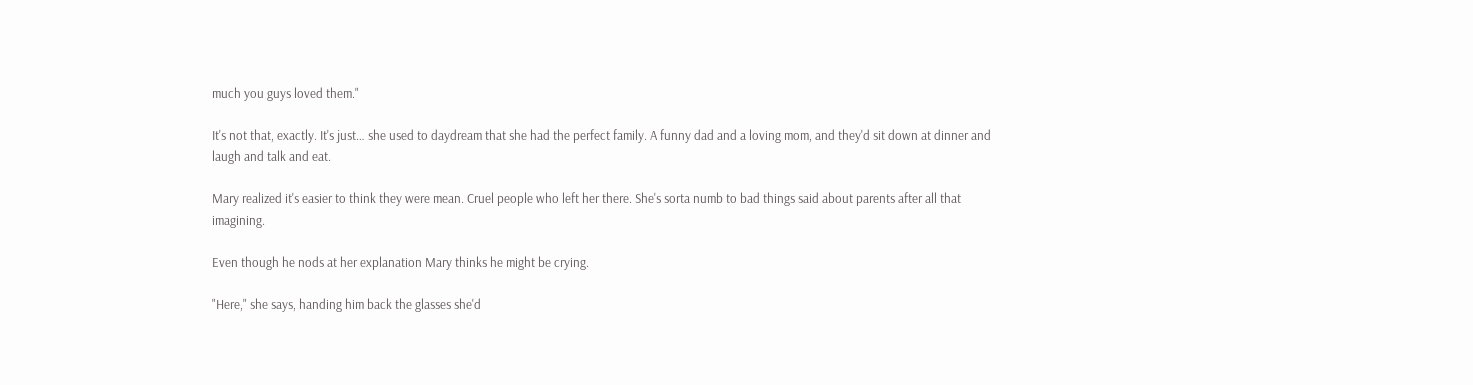much you guys loved them."

It's not that, exactly. It's just… she used to daydream that she had the perfect family. A funny dad and a loving mom, and they'd sit down at dinner and laugh and talk and eat.

Mary realized it's easier to think they were mean. Cruel people who left her there. She's sorta numb to bad things said about parents after all that imagining.

Even though he nods at her explanation Mary thinks he might be crying.

"Here," she says, handing him back the glasses she'd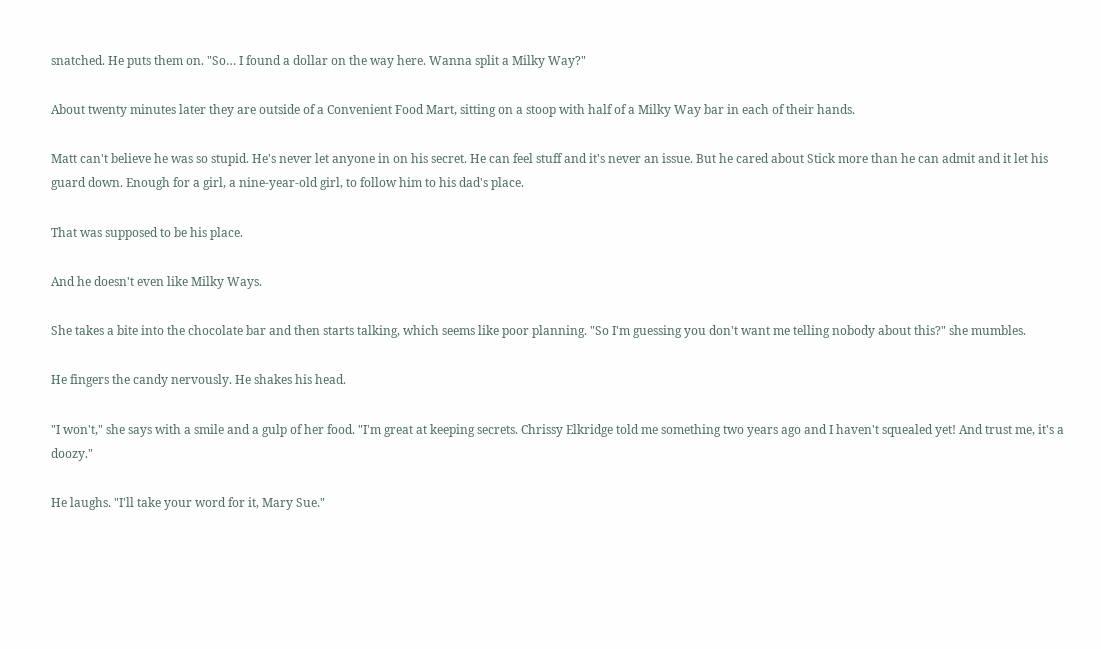snatched. He puts them on. "So… I found a dollar on the way here. Wanna split a Milky Way?"

About twenty minutes later they are outside of a Convenient Food Mart, sitting on a stoop with half of a Milky Way bar in each of their hands.

Matt can't believe he was so stupid. He's never let anyone in on his secret. He can feel stuff and it's never an issue. But he cared about Stick more than he can admit and it let his guard down. Enough for a girl, a nine-year-old girl, to follow him to his dad's place.

That was supposed to be his place.

And he doesn't even like Milky Ways.

She takes a bite into the chocolate bar and then starts talking, which seems like poor planning. "So I'm guessing you don't want me telling nobody about this?" she mumbles.

He fingers the candy nervously. He shakes his head.

"I won't," she says with a smile and a gulp of her food. "I'm great at keeping secrets. Chrissy Elkridge told me something two years ago and I haven't squealed yet! And trust me, it's a doozy."

He laughs. "I'll take your word for it, Mary Sue."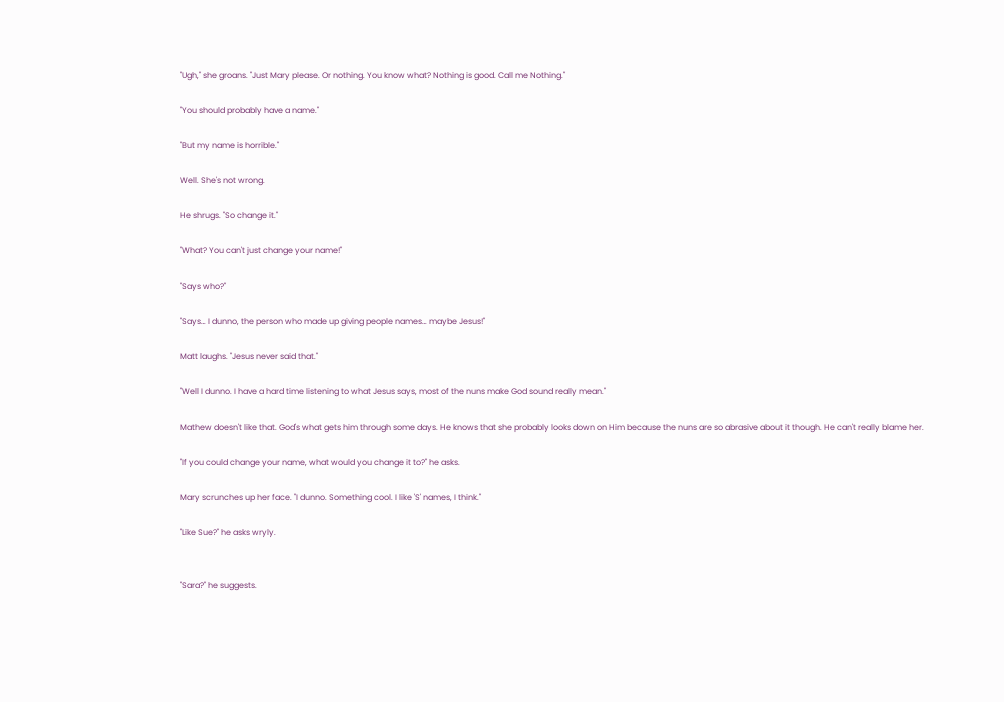"Ugh," she groans. "Just Mary please. Or nothing. You know what? Nothing is good. Call me Nothing."

"You should probably have a name."

"But my name is horrible."

Well. She's not wrong.

He shrugs. "So change it."

"What? You can't just change your name!"

"Says who?"

"Says… I dunno, the person who made up giving people names… maybe Jesus!"

Matt laughs. "Jesus never said that."

"Well I dunno. I have a hard time listening to what Jesus says, most of the nuns make God sound really mean."

Mathew doesn't like that. God's what gets him through some days. He knows that she probably looks down on Him because the nuns are so abrasive about it though. He can't really blame her.

"If you could change your name, what would you change it to?" he asks.

Mary scrunches up her face. "I dunno. Something cool. I like 'S' names, I think."

"Like Sue?" he asks wryly.


"Sara?" he suggests.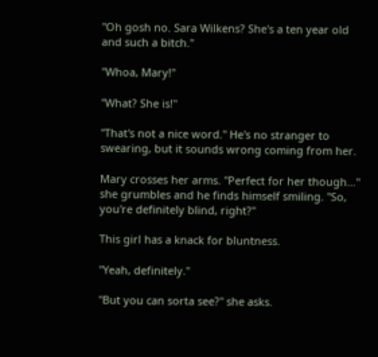"Oh gosh no. Sara Wilkens? She's a ten year old and such a bitch."

"Whoa, Mary!"

"What? She is!"

"That's not a nice word." He's no stranger to swearing, but it sounds wrong coming from her.

Mary crosses her arms. "Perfect for her though…" she grumbles and he finds himself smiling. "So, you're definitely blind, right?"

This girl has a knack for bluntness.

"Yeah, definitely."

"But you can sorta see?" she asks.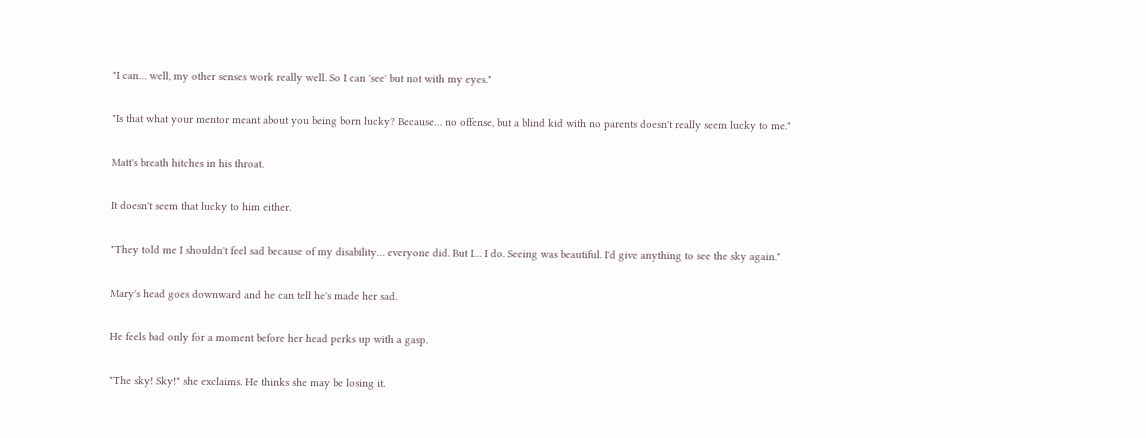"I can… well, my other senses work really well. So I can 'see' but not with my eyes."

"Is that what your mentor meant about you being born lucky? Because… no offense, but a blind kid with no parents doesn't really seem lucky to me."

Matt's breath hitches in his throat.

It doesn't seem that lucky to him either.

"They told me I shouldn't feel sad because of my disability… everyone did. But I… I do. Seeing was beautiful. I'd give anything to see the sky again."

Mary's head goes downward and he can tell he's made her sad.

He feels bad only for a moment before her head perks up with a gasp.

"The sky! Sky!" she exclaims. He thinks she may be losing it.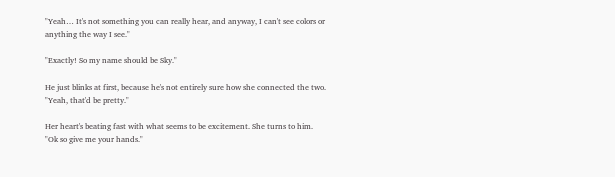"Yeah… It's not something you can really hear, and anyway, I can't see colors or anything the way I see."

"Exactly! So my name should be Sky."

He just blinks at first, because he's not entirely sure how she connected the two. "Yeah, that'd be pretty."

Her heart's beating fast with what seems to be excitement. She turns to him. "Ok so give me your hands."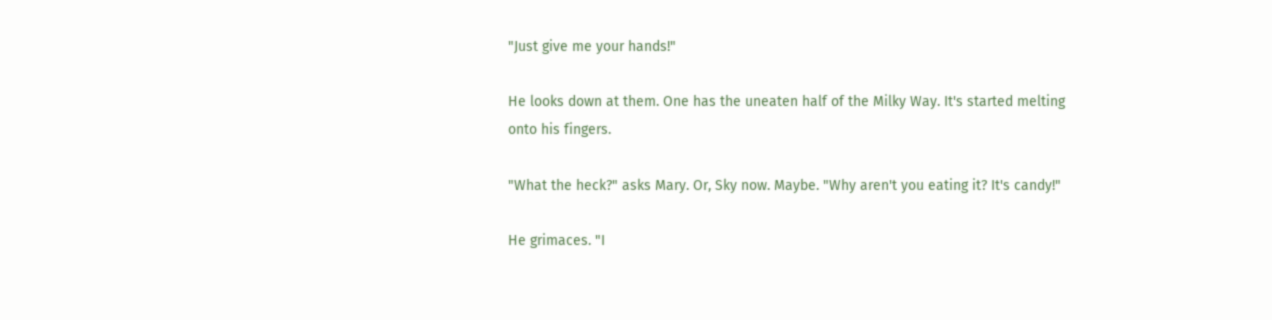"Just give me your hands!"

He looks down at them. One has the uneaten half of the Milky Way. It's started melting onto his fingers.

"What the heck?" asks Mary. Or, Sky now. Maybe. "Why aren't you eating it? It's candy!"

He grimaces. "I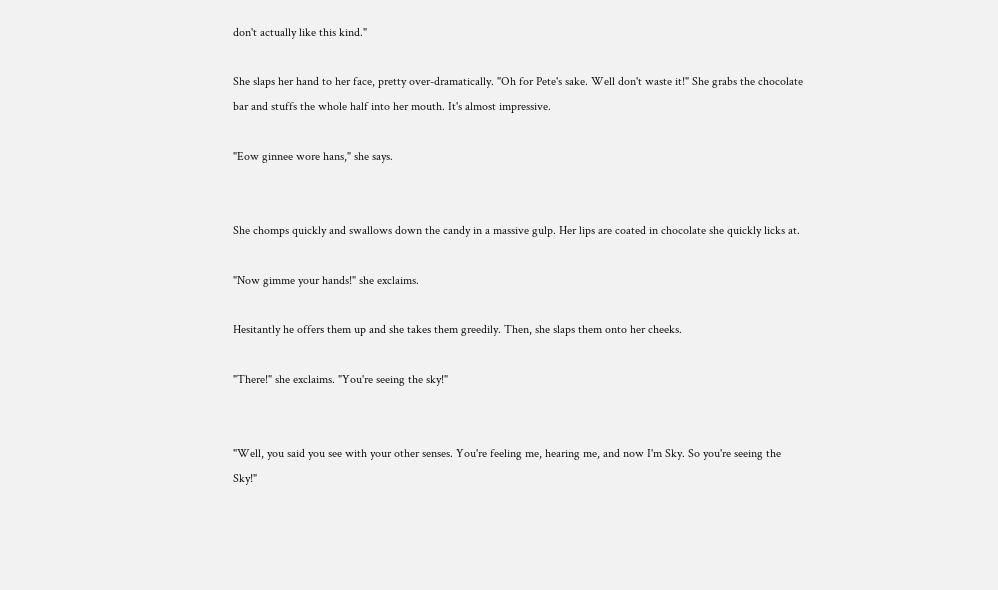don't actually like this kind."

She slaps her hand to her face, pretty over-dramatically. "Oh for Pete's sake. Well don't waste it!" She grabs the chocolate bar and stuffs the whole half into her mouth. It's almost impressive.

"Eow ginnee wore hans," she says.


She chomps quickly and swallows down the candy in a massive gulp. Her lips are coated in chocolate she quickly licks at.

"Now gimme your hands!" she exclaims.

Hesitantly he offers them up and she takes them greedily. Then, she slaps them onto her cheeks.

"There!" she exclaims. "You're seeing the sky!"


"Well, you said you see with your other senses. You're feeling me, hearing me, and now I'm Sky. So you're seeing the Sky!"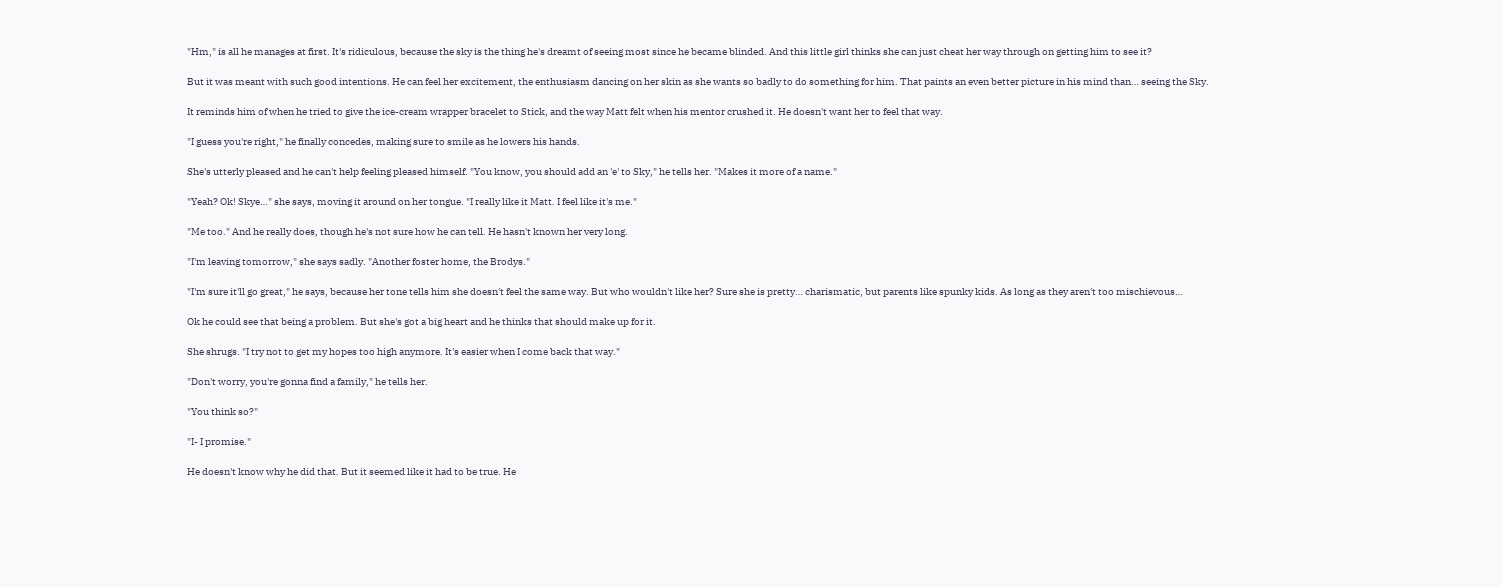"Hm," is all he manages at first. It's ridiculous, because the sky is the thing he's dreamt of seeing most since he became blinded. And this little girl thinks she can just cheat her way through on getting him to see it?

But it was meant with such good intentions. He can feel her excitement, the enthusiasm dancing on her skin as she wants so badly to do something for him. That paints an even better picture in his mind than… seeing the Sky.

It reminds him of when he tried to give the ice-cream wrapper bracelet to Stick, and the way Matt felt when his mentor crushed it. He doesn't want her to feel that way.

"I guess you're right," he finally concedes, making sure to smile as he lowers his hands.

She's utterly pleased and he can't help feeling pleased himself. "You know, you should add an 'e' to Sky," he tells her. "Makes it more of a name."

"Yeah? Ok! Skye…" she says, moving it around on her tongue. "I really like it Matt. I feel like it's me."

"Me too." And he really does, though he's not sure how he can tell. He hasn't known her very long.

"I'm leaving tomorrow," she says sadly. "Another foster home, the Brodys."

"I'm sure it'll go great," he says, because her tone tells him she doesn't feel the same way. But who wouldn't like her? Sure she is pretty… charismatic, but parents like spunky kids. As long as they aren't too mischievous…

Ok he could see that being a problem. But she's got a big heart and he thinks that should make up for it.

She shrugs. "I try not to get my hopes too high anymore. It's easier when I come back that way."

"Don't worry, you're gonna find a family," he tells her.

"You think so?"

"I- I promise."

He doesn't know why he did that. But it seemed like it had to be true. He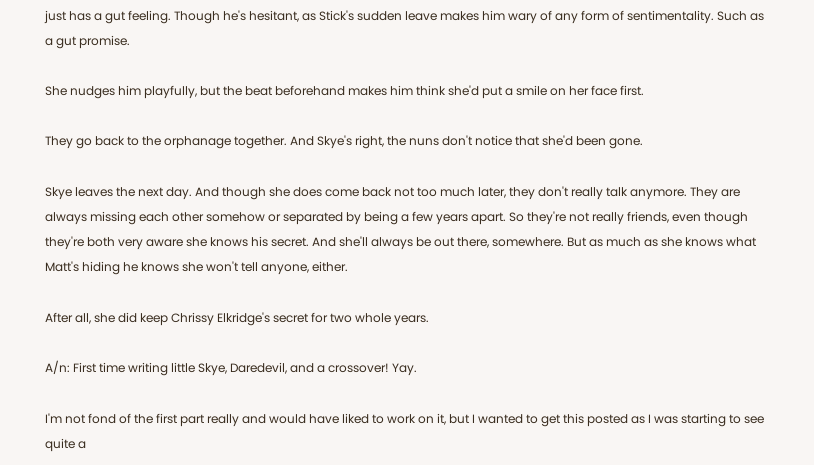just has a gut feeling. Though he's hesitant, as Stick's sudden leave makes him wary of any form of sentimentality. Such as a gut promise.

She nudges him playfully, but the beat beforehand makes him think she'd put a smile on her face first.

They go back to the orphanage together. And Skye's right, the nuns don't notice that she'd been gone.

Skye leaves the next day. And though she does come back not too much later, they don't really talk anymore. They are always missing each other somehow or separated by being a few years apart. So they're not really friends, even though they're both very aware she knows his secret. And she'll always be out there, somewhere. But as much as she knows what Matt's hiding he knows she won't tell anyone, either.

After all, she did keep Chrissy Elkridge's secret for two whole years.

A/n: First time writing little Skye, Daredevil, and a crossover! Yay.

I'm not fond of the first part really and would have liked to work on it, but I wanted to get this posted as I was starting to see quite a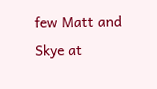few Matt and Skye at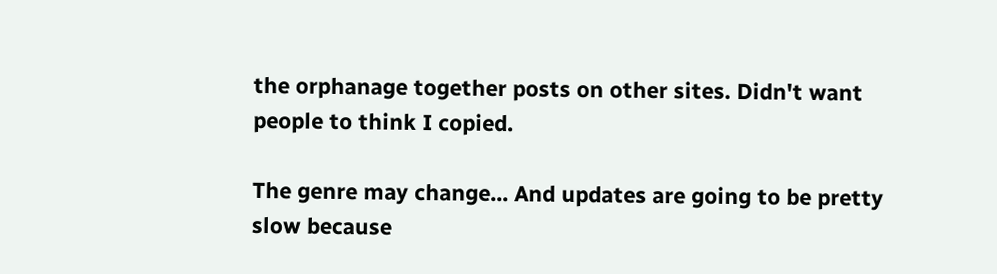the orphanage together posts on other sites. Didn't want people to think I copied.

The genre may change... And updates are going to be pretty slow because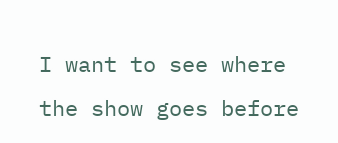I want to see where the show goes before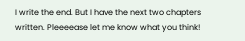I write the end. But I have the next two chapters written. Pleeeease let me know what you think!